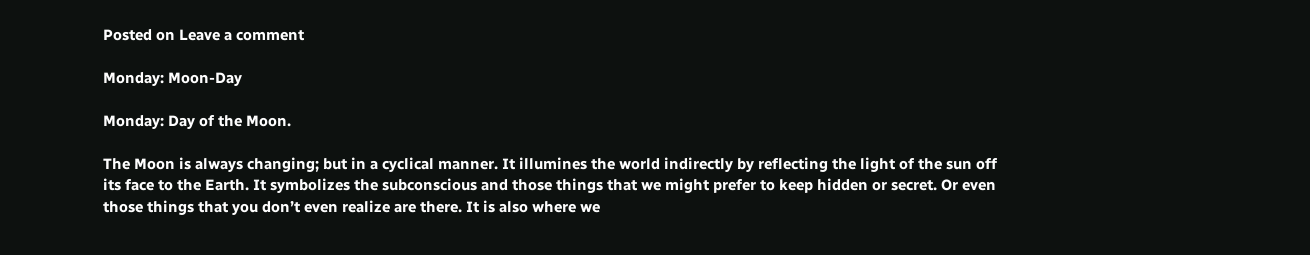Posted on Leave a comment

Monday: Moon-Day

Monday: Day of the Moon.

The Moon is always changing; but in a cyclical manner. It illumines the world indirectly by reflecting the light of the sun off its face to the Earth. It symbolizes the subconscious and those things that we might prefer to keep hidden or secret. Or even those things that you don’t even realize are there. It is also where we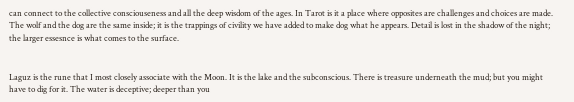can connect to the collective consciouseness and all the deep wisdom of the ages. In Tarot is it a place where opposites are challenges and choices are made. The wolf and the dog are the same inside; it is the trappings of civility we have added to make dog what he appears. Detail is lost in the shadow of the night; the larger essesnce is what comes to the surface.


Laguz is the rune that I most closely associate with the Moon. It is the lake and the subconscious. There is treasure underneath the mud; but you might have to dig for it. The water is deceptive; deeper than you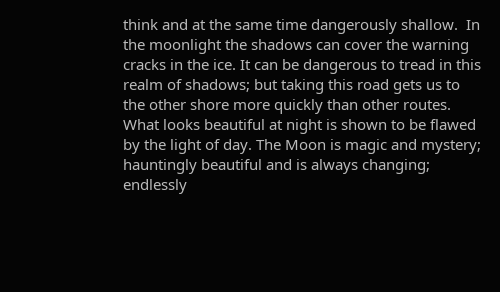think and at the same time dangerously shallow.  In the moonlight the shadows can cover the warning cracks in the ice. It can be dangerous to tread in this realm of shadows; but taking this road gets us to the other shore more quickly than other routes. What looks beautiful at night is shown to be flawed by the light of day. The Moon is magic and mystery; hauntingly beautiful and is always changing; endlessly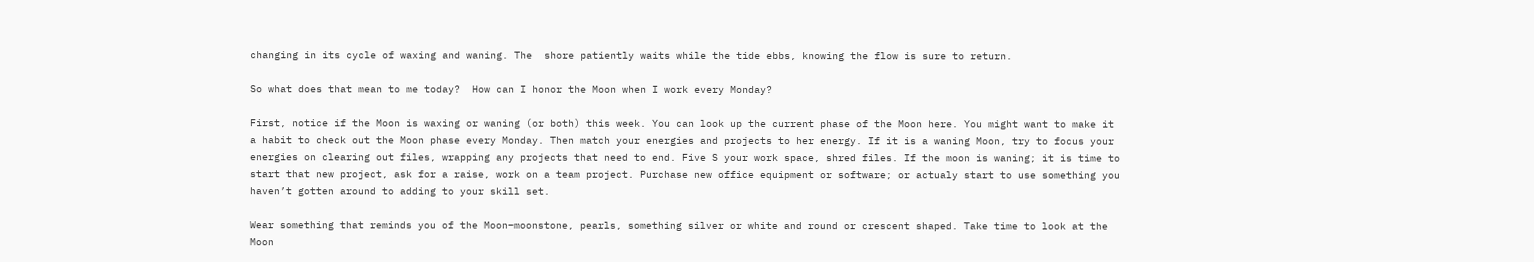changing in its cycle of waxing and waning. The  shore patiently waits while the tide ebbs, knowing the flow is sure to return.

So what does that mean to me today?  How can I honor the Moon when I work every Monday?

First, notice if the Moon is waxing or waning (or both) this week. You can look up the current phase of the Moon here. You might want to make it a habit to check out the Moon phase every Monday. Then match your energies and projects to her energy. If it is a waning Moon, try to focus your energies on clearing out files, wrapping any projects that need to end. Five S your work space, shred files. If the moon is waning; it is time to start that new project, ask for a raise, work on a team project. Purchase new office equipment or software; or actualy start to use something you haven’t gotten around to adding to your skill set.

Wear something that reminds you of the Moon–moonstone, pearls, something silver or white and round or crescent shaped. Take time to look at the Moon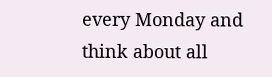every Monday and think about all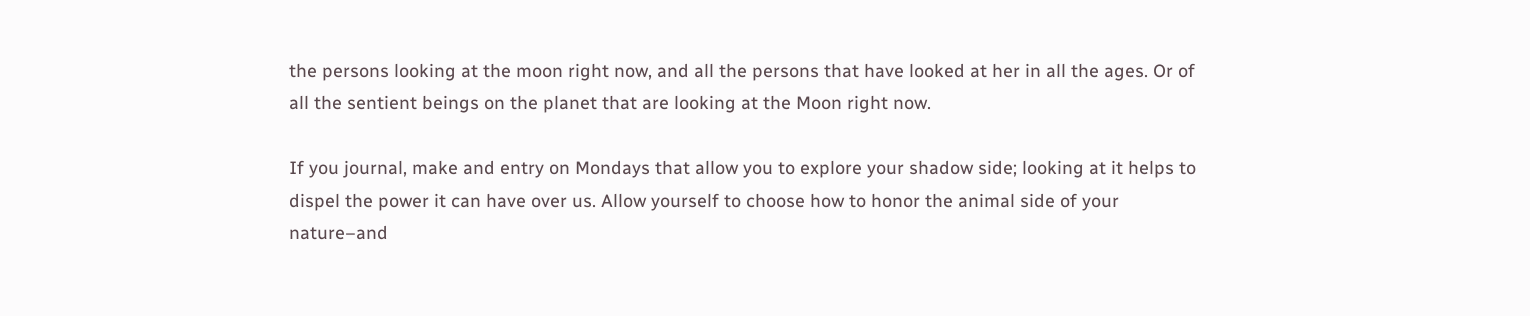the persons looking at the moon right now, and all the persons that have looked at her in all the ages. Or of all the sentient beings on the planet that are looking at the Moon right now.

If you journal, make and entry on Mondays that allow you to explore your shadow side; looking at it helps to dispel the power it can have over us. Allow yourself to choose how to honor the animal side of your nature–and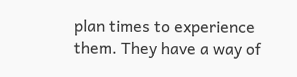plan times to experience them. They have a way of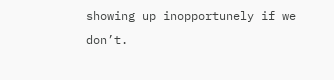showing up inopportunely if we don’t.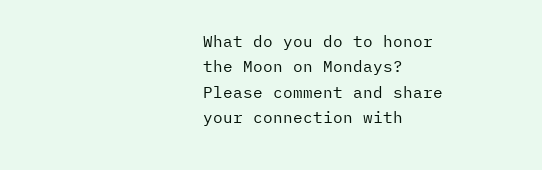What do you do to honor the Moon on Mondays? Please comment and share your connection with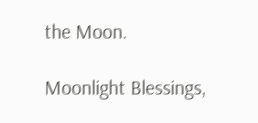the Moon.

Moonlight Blessings,